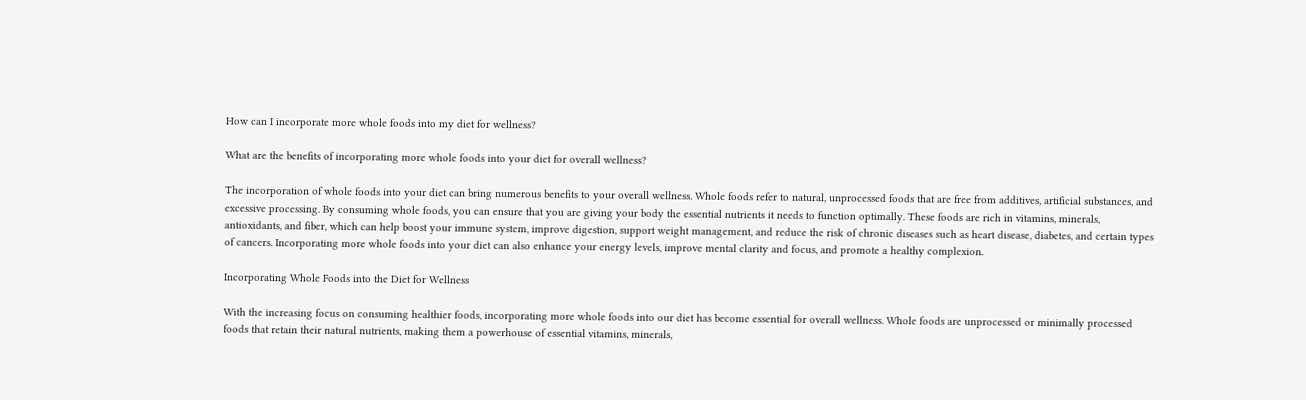How can I incorporate more whole foods into my diet for wellness?

What are the benefits of incorporating more whole foods into your diet for overall wellness?

The incorporation of whole foods into your diet can bring numerous benefits to your overall wellness. Whole foods refer to natural, unprocessed foods that are free from additives, artificial substances, and excessive processing. By consuming whole foods, you can ensure that you are giving your body the essential nutrients it needs to function optimally. These foods are rich in vitamins, minerals, antioxidants, and fiber, which can help boost your immune system, improve digestion, support weight management, and reduce the risk of chronic diseases such as heart disease, diabetes, and certain types of cancers. Incorporating more whole foods into your diet can also enhance your energy levels, improve mental clarity and focus, and promote a healthy complexion.

Incorporating Whole Foods into the Diet for Wellness

With the increasing focus on consuming healthier foods, incorporating more whole foods into our diet has become essential for overall wellness. Whole foods are unprocessed or minimally processed foods that retain their natural nutrients, making them a powerhouse of essential vitamins, minerals,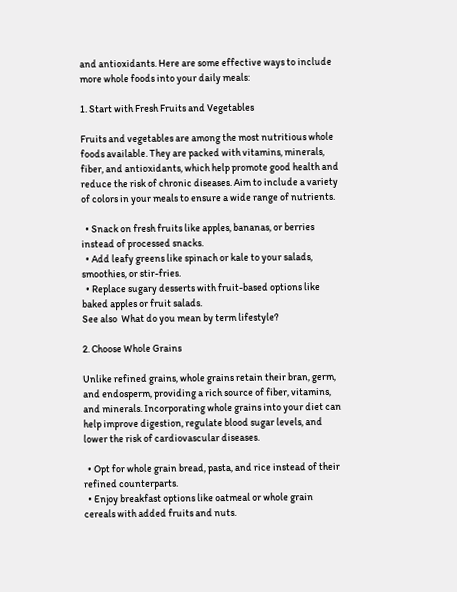and antioxidants. Here are some effective ways to include more whole foods into your daily meals:

1. Start with Fresh Fruits and Vegetables

Fruits and vegetables are among the most nutritious whole foods available. They are packed with vitamins, minerals, fiber, and antioxidants, which help promote good health and reduce the risk of chronic diseases. Aim to include a variety of colors in your meals to ensure a wide range of nutrients.

  • Snack on fresh fruits like apples, bananas, or berries instead of processed snacks.
  • Add leafy greens like spinach or kale to your salads, smoothies, or stir-fries.
  • Replace sugary desserts with fruit-based options like baked apples or fruit salads.
See also  What do you mean by term lifestyle?

2. Choose Whole Grains

Unlike refined grains, whole grains retain their bran, germ, and endosperm, providing a rich source of fiber, vitamins, and minerals. Incorporating whole grains into your diet can help improve digestion, regulate blood sugar levels, and lower the risk of cardiovascular diseases.

  • Opt for whole grain bread, pasta, and rice instead of their refined counterparts.
  • Enjoy breakfast options like oatmeal or whole grain cereals with added fruits and nuts.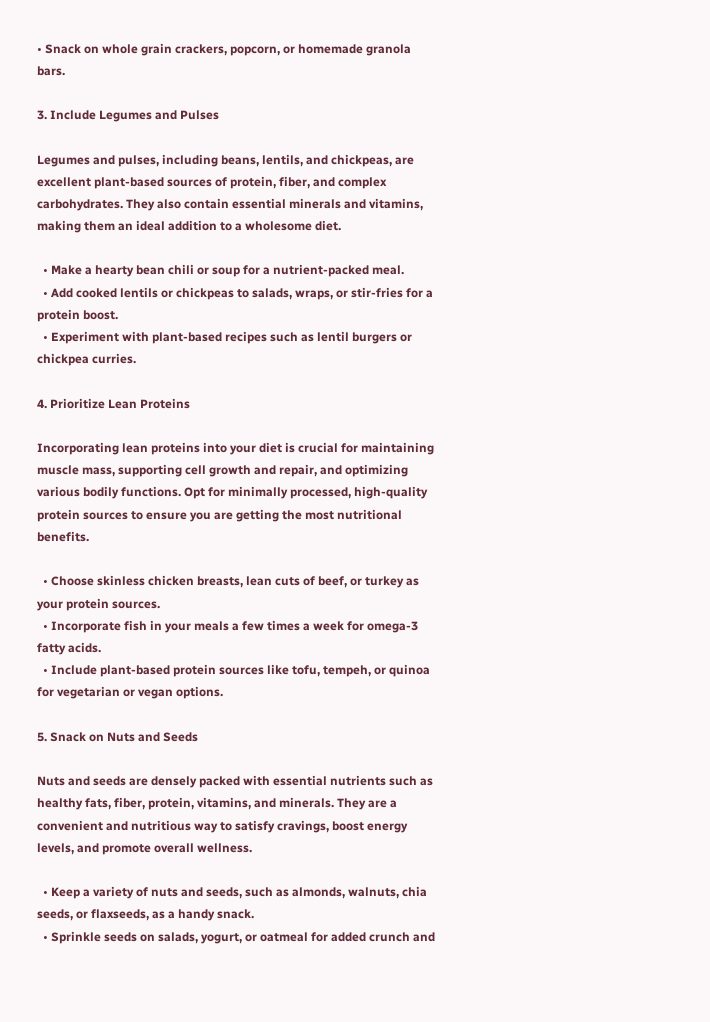• Snack on whole grain crackers, popcorn, or homemade granola bars.

3. Include Legumes and Pulses

Legumes and pulses, including beans, lentils, and chickpeas, are excellent plant-based sources of protein, fiber, and complex carbohydrates. They also contain essential minerals and vitamins, making them an ideal addition to a wholesome diet.

  • Make a hearty bean chili or soup for a nutrient-packed meal.
  • Add cooked lentils or chickpeas to salads, wraps, or stir-fries for a protein boost.
  • Experiment with plant-based recipes such as lentil burgers or chickpea curries.

4. Prioritize Lean Proteins

Incorporating lean proteins into your diet is crucial for maintaining muscle mass, supporting cell growth and repair, and optimizing various bodily functions. Opt for minimally processed, high-quality protein sources to ensure you are getting the most nutritional benefits.

  • Choose skinless chicken breasts, lean cuts of beef, or turkey as your protein sources.
  • Incorporate fish in your meals a few times a week for omega-3 fatty acids.
  • Include plant-based protein sources like tofu, tempeh, or quinoa for vegetarian or vegan options.

5. Snack on Nuts and Seeds

Nuts and seeds are densely packed with essential nutrients such as healthy fats, fiber, protein, vitamins, and minerals. They are a convenient and nutritious way to satisfy cravings, boost energy levels, and promote overall wellness.

  • Keep a variety of nuts and seeds, such as almonds, walnuts, chia seeds, or flaxseeds, as a handy snack.
  • Sprinkle seeds on salads, yogurt, or oatmeal for added crunch and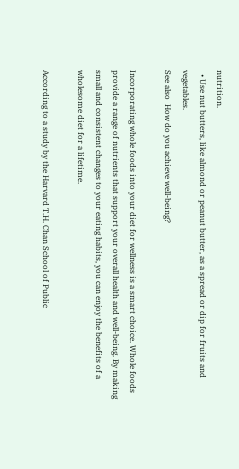nutrition.
  • Use nut butters, like almond or peanut butter, as a spread or dip for fruits and vegetables.
See also  How do you achieve well-being?

Incorporating whole foods into your diet for wellness is a smart choice. Whole foods provide a range of nutrients that support your overall health and well-being. By making small and consistent changes to your eating habits, you can enjoy the benefits of a wholesome diet for a lifetime.

According to a study by the Harvard T.H. Chan School of Public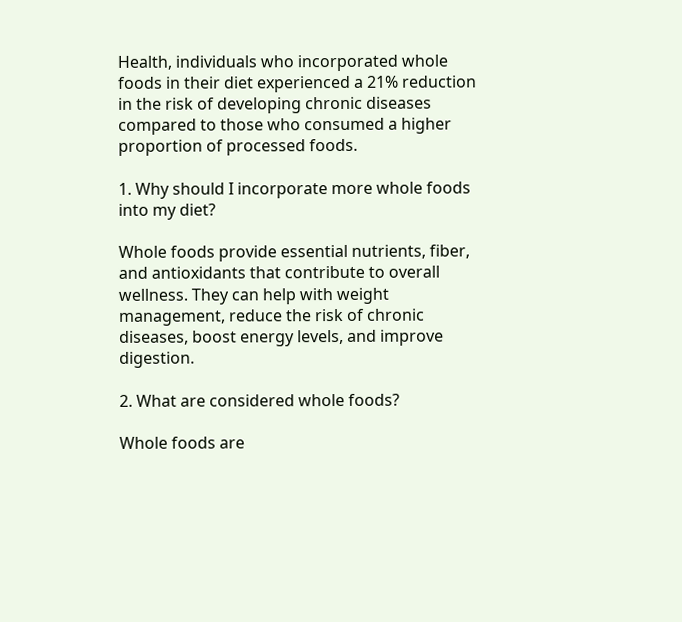Health, individuals who incorporated whole foods in their diet experienced a 21% reduction in the risk of developing chronic diseases compared to those who consumed a higher proportion of processed foods.

1. Why should I incorporate more whole foods into my diet?

Whole foods provide essential nutrients, fiber, and antioxidants that contribute to overall wellness. They can help with weight management, reduce the risk of chronic diseases, boost energy levels, and improve digestion.

2. What are considered whole foods?

Whole foods are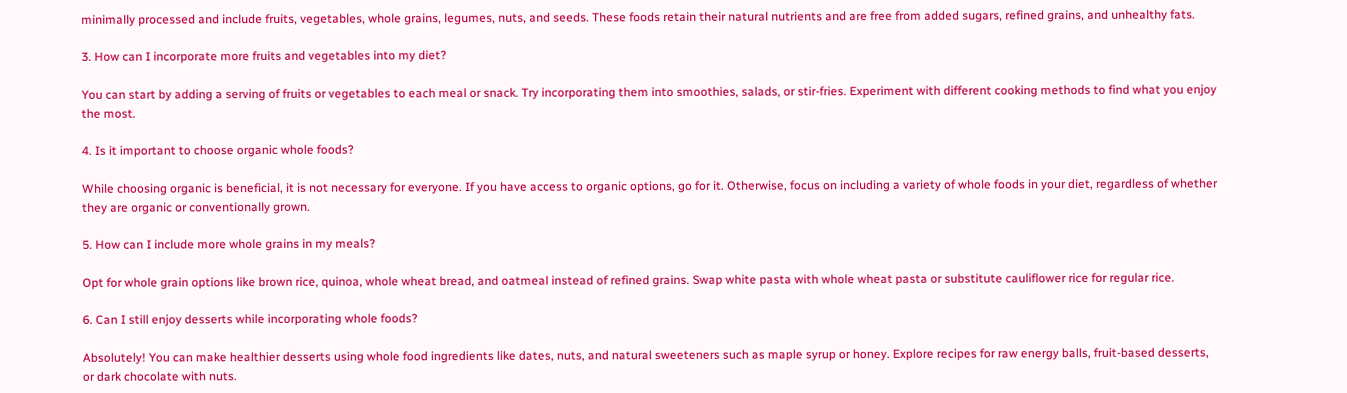minimally processed and include fruits, vegetables, whole grains, legumes, nuts, and seeds. These foods retain their natural nutrients and are free from added sugars, refined grains, and unhealthy fats.

3. How can I incorporate more fruits and vegetables into my diet?

You can start by adding a serving of fruits or vegetables to each meal or snack. Try incorporating them into smoothies, salads, or stir-fries. Experiment with different cooking methods to find what you enjoy the most.

4. Is it important to choose organic whole foods?

While choosing organic is beneficial, it is not necessary for everyone. If you have access to organic options, go for it. Otherwise, focus on including a variety of whole foods in your diet, regardless of whether they are organic or conventionally grown.

5. How can I include more whole grains in my meals?

Opt for whole grain options like brown rice, quinoa, whole wheat bread, and oatmeal instead of refined grains. Swap white pasta with whole wheat pasta or substitute cauliflower rice for regular rice.

6. Can I still enjoy desserts while incorporating whole foods?

Absolutely! You can make healthier desserts using whole food ingredients like dates, nuts, and natural sweeteners such as maple syrup or honey. Explore recipes for raw energy balls, fruit-based desserts, or dark chocolate with nuts.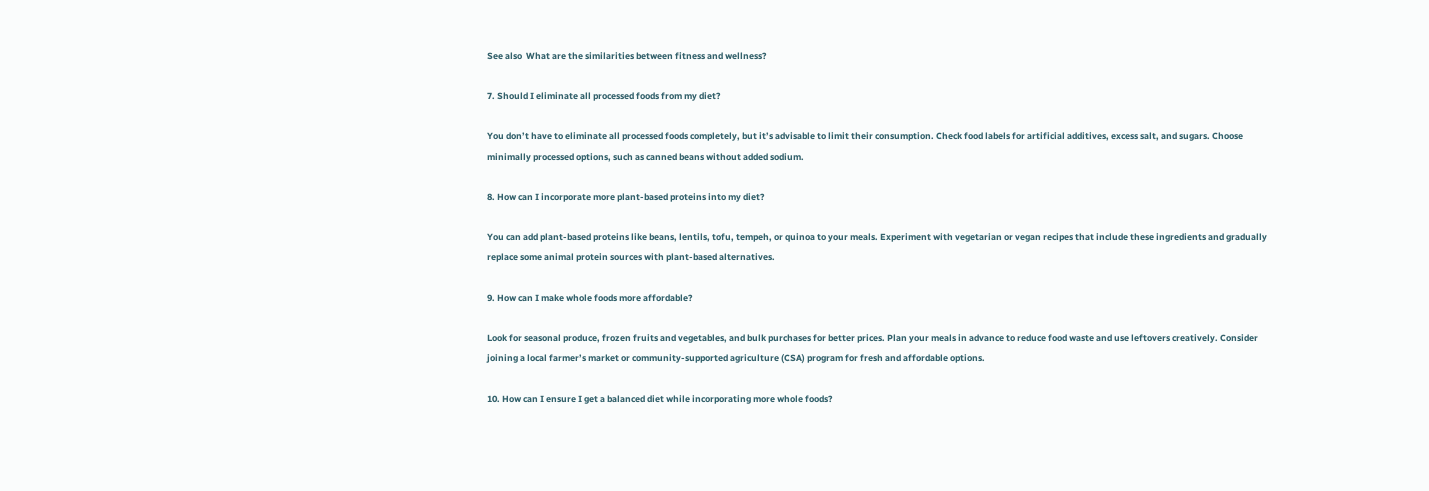See also  What are the similarities between fitness and wellness?

7. Should I eliminate all processed foods from my diet?

You don’t have to eliminate all processed foods completely, but it’s advisable to limit their consumption. Check food labels for artificial additives, excess salt, and sugars. Choose minimally processed options, such as canned beans without added sodium.

8. How can I incorporate more plant-based proteins into my diet?

You can add plant-based proteins like beans, lentils, tofu, tempeh, or quinoa to your meals. Experiment with vegetarian or vegan recipes that include these ingredients and gradually replace some animal protein sources with plant-based alternatives.

9. How can I make whole foods more affordable?

Look for seasonal produce, frozen fruits and vegetables, and bulk purchases for better prices. Plan your meals in advance to reduce food waste and use leftovers creatively. Consider joining a local farmer’s market or community-supported agriculture (CSA) program for fresh and affordable options.

10. How can I ensure I get a balanced diet while incorporating more whole foods?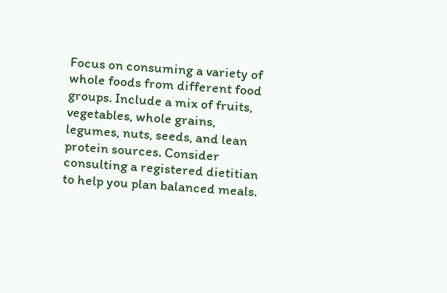Focus on consuming a variety of whole foods from different food groups. Include a mix of fruits, vegetables, whole grains, legumes, nuts, seeds, and lean protein sources. Consider consulting a registered dietitian to help you plan balanced meals.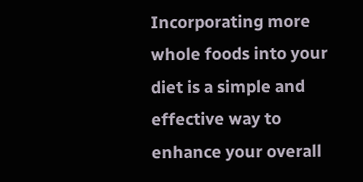Incorporating more whole foods into your diet is a simple and effective way to enhance your overall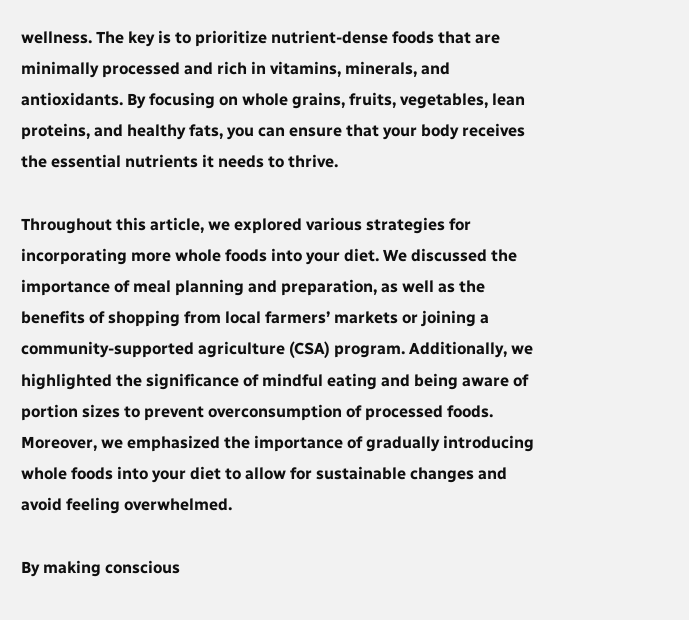wellness. The key is to prioritize nutrient-dense foods that are minimally processed and rich in vitamins, minerals, and antioxidants. By focusing on whole grains, fruits, vegetables, lean proteins, and healthy fats, you can ensure that your body receives the essential nutrients it needs to thrive.

Throughout this article, we explored various strategies for incorporating more whole foods into your diet. We discussed the importance of meal planning and preparation, as well as the benefits of shopping from local farmers’ markets or joining a community-supported agriculture (CSA) program. Additionally, we highlighted the significance of mindful eating and being aware of portion sizes to prevent overconsumption of processed foods. Moreover, we emphasized the importance of gradually introducing whole foods into your diet to allow for sustainable changes and avoid feeling overwhelmed.

By making conscious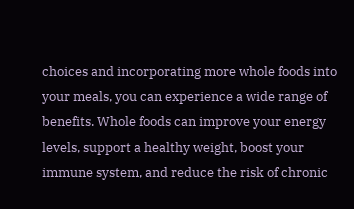choices and incorporating more whole foods into your meals, you can experience a wide range of benefits. Whole foods can improve your energy levels, support a healthy weight, boost your immune system, and reduce the risk of chronic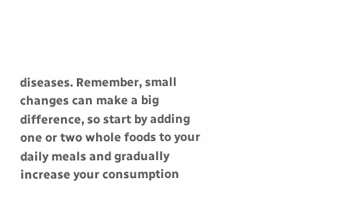diseases. Remember, small changes can make a big difference, so start by adding one or two whole foods to your daily meals and gradually increase your consumption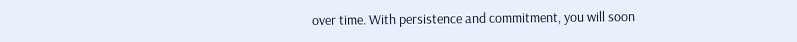over time. With persistence and commitment, you will soon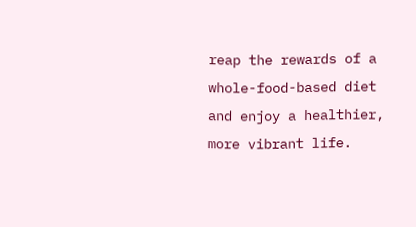reap the rewards of a whole-food-based diet and enjoy a healthier, more vibrant life.